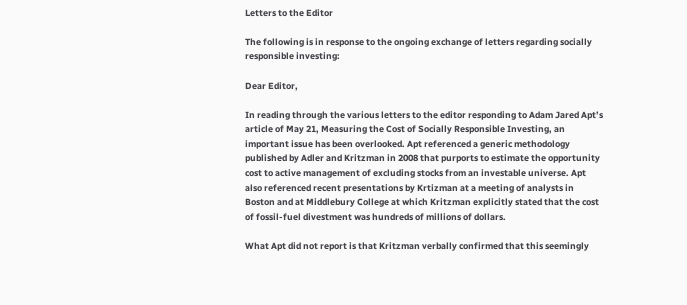Letters to the Editor

The following is in response to the ongoing exchange of letters regarding socially responsible investing:

Dear Editor,

In reading through the various letters to the editor responding to Adam Jared Apt’s article of May 21, Measuring the Cost of Socially Responsible Investing, an important issue has been overlooked. Apt referenced a generic methodology published by Adler and Kritzman in 2008 that purports to estimate the opportunity cost to active management of excluding stocks from an investable universe. Apt also referenced recent presentations by Krtizman at a meeting of analysts in Boston and at Middlebury College at which Kritzman explicitly stated that the cost of fossil-fuel divestment was hundreds of millions of dollars.

What Apt did not report is that Kritzman verbally confirmed that this seemingly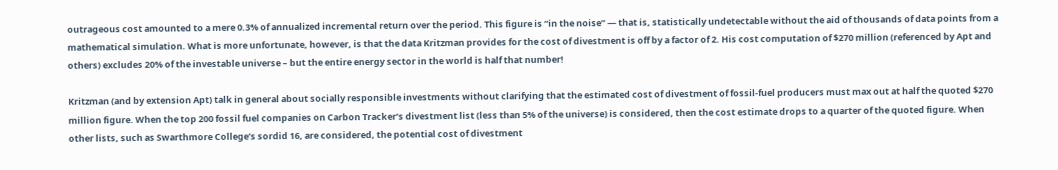outrageous cost amounted to a mere 0.3% of annualized incremental return over the period. This figure is “in the noise” — that is, statistically undetectable without the aid of thousands of data points from a mathematical simulation. What is more unfortunate, however, is that the data Kritzman provides for the cost of divestment is off by a factor of 2. His cost computation of $270 million (referenced by Apt and others) excludes 20% of the investable universe – but the entire energy sector in the world is half that number!

Kritzman (and by extension Apt) talk in general about socially responsible investments without clarifying that the estimated cost of divestment of fossil-fuel producers must max out at half the quoted $270 million figure. When the top 200 fossil fuel companies on Carbon Tracker’s divestment list (less than 5% of the universe) is considered, then the cost estimate drops to a quarter of the quoted figure. When other lists, such as Swarthmore College’s sordid 16, are considered, the potential cost of divestment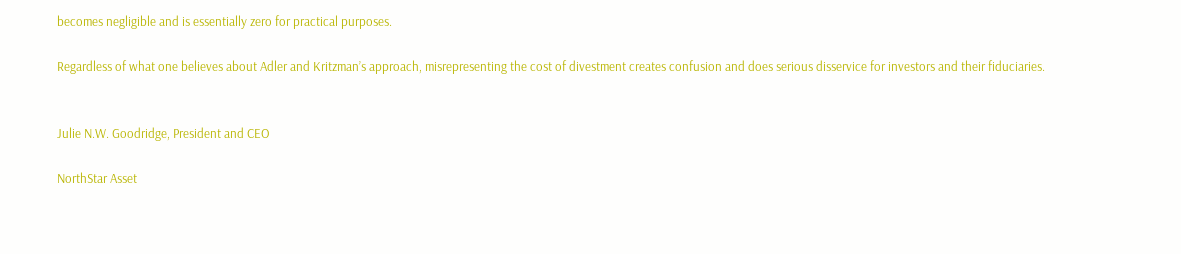becomes negligible and is essentially zero for practical purposes.

Regardless of what one believes about Adler and Kritzman’s approach, misrepresenting the cost of divestment creates confusion and does serious disservice for investors and their fiduciaries.


Julie N.W. Goodridge, President and CEO

NorthStar Asset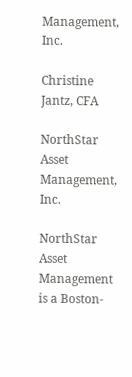Management, Inc.

Christine Jantz, CFA

NorthStar Asset Management, Inc.

NorthStar Asset Management is a Boston-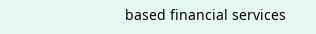based financial services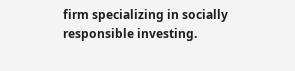firm specializing in socially responsible investing.